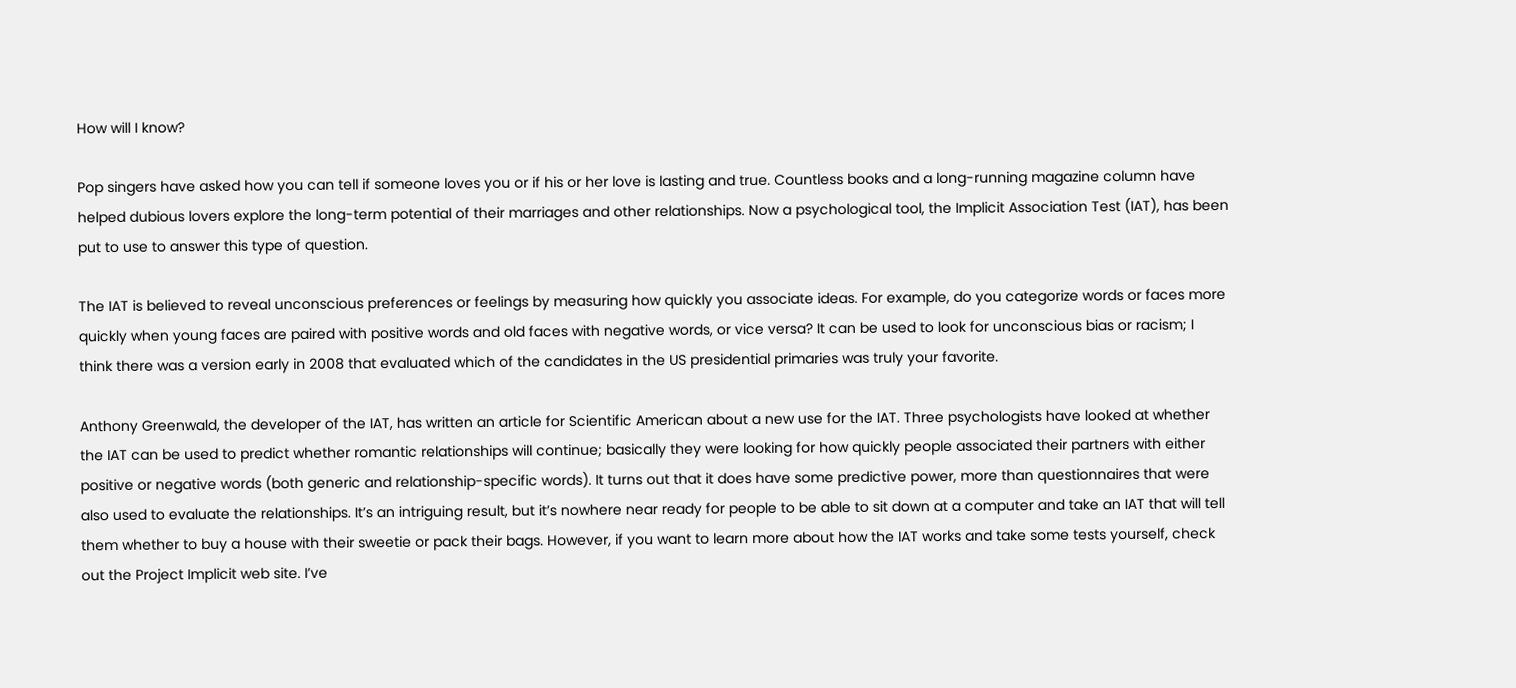How will I know?

Pop singers have asked how you can tell if someone loves you or if his or her love is lasting and true. Countless books and a long-running magazine column have helped dubious lovers explore the long-term potential of their marriages and other relationships. Now a psychological tool, the Implicit Association Test (IAT), has been put to use to answer this type of question.

The IAT is believed to reveal unconscious preferences or feelings by measuring how quickly you associate ideas. For example, do you categorize words or faces more quickly when young faces are paired with positive words and old faces with negative words, or vice versa? It can be used to look for unconscious bias or racism; I think there was a version early in 2008 that evaluated which of the candidates in the US presidential primaries was truly your favorite.

Anthony Greenwald, the developer of the IAT, has written an article for Scientific American about a new use for the IAT. Three psychologists have looked at whether the IAT can be used to predict whether romantic relationships will continue; basically they were looking for how quickly people associated their partners with either positive or negative words (both generic and relationship-specific words). It turns out that it does have some predictive power, more than questionnaires that were also used to evaluate the relationships. It’s an intriguing result, but it’s nowhere near ready for people to be able to sit down at a computer and take an IAT that will tell them whether to buy a house with their sweetie or pack their bags. However, if you want to learn more about how the IAT works and take some tests yourself, check out the Project Implicit web site. I’ve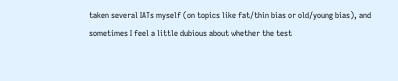taken several IATs myself (on topics like fat/thin bias or old/young bias), and sometimes I feel a little dubious about whether the test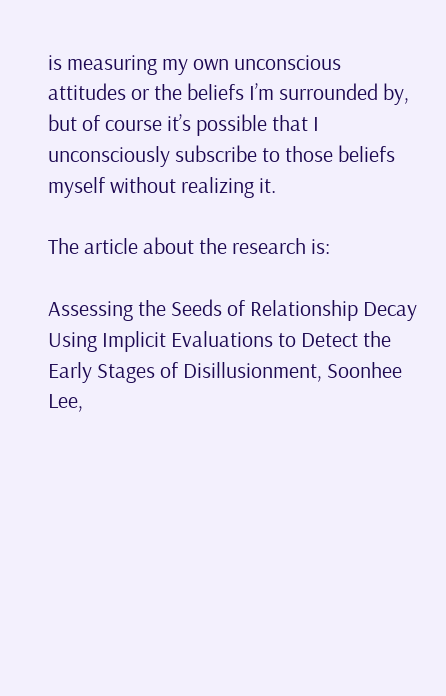is measuring my own unconscious attitudes or the beliefs I’m surrounded by, but of course it’s possible that I unconsciously subscribe to those beliefs myself without realizing it.

The article about the research is:

Assessing the Seeds of Relationship Decay Using Implicit Evaluations to Detect the Early Stages of Disillusionment, Soonhee Lee,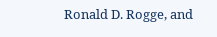Ronald D. Rogge, and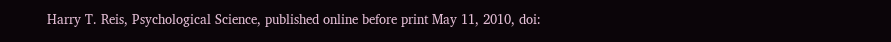Harry T. Reis, Psychological Science, published online before print May 11, 2010, doi: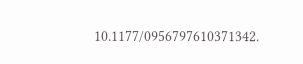10.1177/0956797610371342.